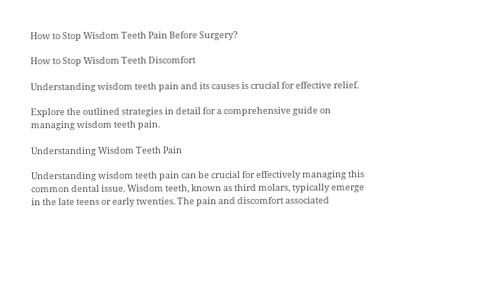How to Stop Wisdom Teeth Pain Before Surgery?

How to Stop Wisdom Teeth Discomfort

Understanding wisdom teeth pain and its causes is crucial for effective relief.

Explore the outlined strategies in detail for a comprehensive guide on managing wisdom teeth pain.

Understanding Wisdom Teeth Pain

Understanding wisdom teeth pain can be crucial for effectively managing this common dental issue. Wisdom teeth, known as third molars, typically emerge in the late teens or early twenties. The pain and discomfort associated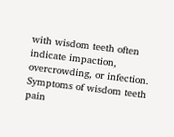with wisdom teeth often indicate impaction, overcrowding, or infection. Symptoms of wisdom teeth pain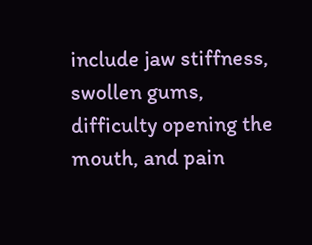include jaw stiffness, swollen gums, difficulty opening the mouth, and pain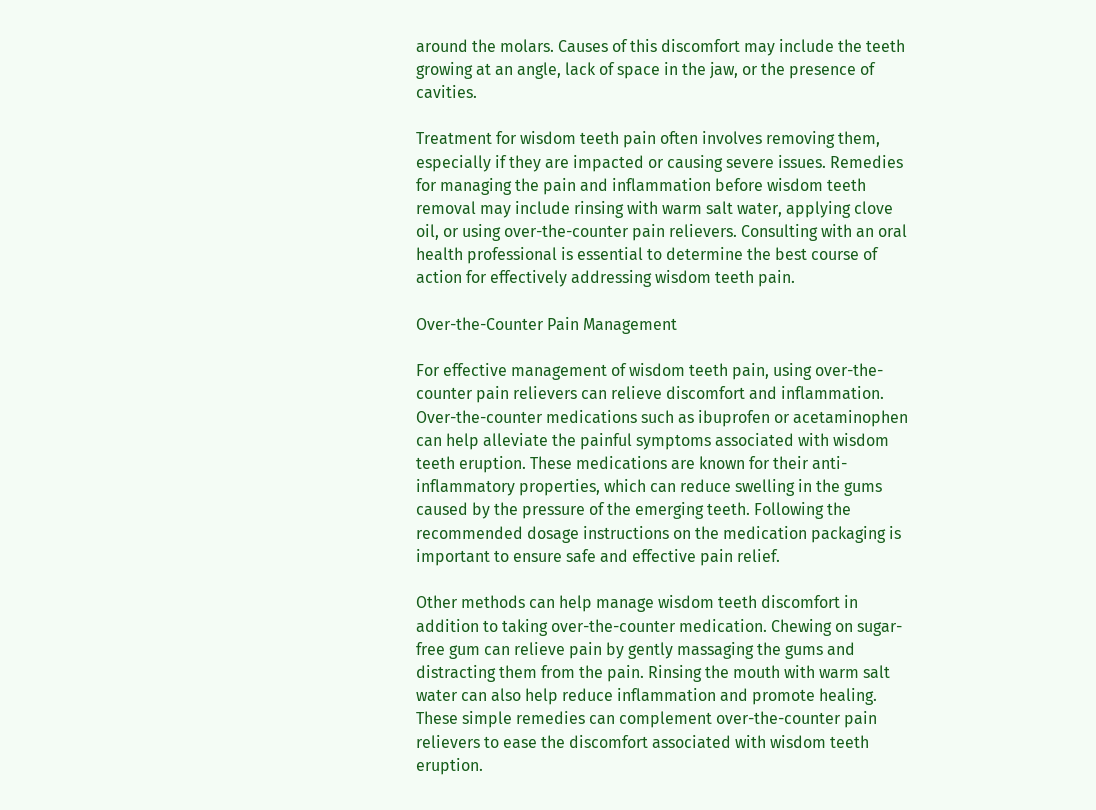around the molars. Causes of this discomfort may include the teeth growing at an angle, lack of space in the jaw, or the presence of cavities.

Treatment for wisdom teeth pain often involves removing them, especially if they are impacted or causing severe issues. Remedies for managing the pain and inflammation before wisdom teeth removal may include rinsing with warm salt water, applying clove oil, or using over-the-counter pain relievers. Consulting with an oral health professional is essential to determine the best course of action for effectively addressing wisdom teeth pain.

Over-the-Counter Pain Management

For effective management of wisdom teeth pain, using over-the-counter pain relievers can relieve discomfort and inflammation. Over-the-counter medications such as ibuprofen or acetaminophen can help alleviate the painful symptoms associated with wisdom teeth eruption. These medications are known for their anti-inflammatory properties, which can reduce swelling in the gums caused by the pressure of the emerging teeth. Following the recommended dosage instructions on the medication packaging is important to ensure safe and effective pain relief.

Other methods can help manage wisdom teeth discomfort in addition to taking over-the-counter medication. Chewing on sugar-free gum can relieve pain by gently massaging the gums and distracting them from the pain. Rinsing the mouth with warm salt water can also help reduce inflammation and promote healing. These simple remedies can complement over-the-counter pain relievers to ease the discomfort associated with wisdom teeth eruption.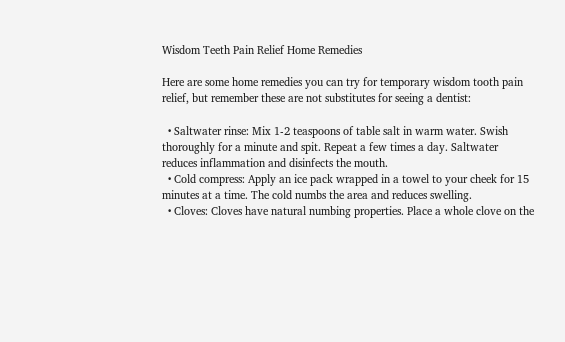Wisdom Teeth Pain Relief Home Remedies

Here are some home remedies you can try for temporary wisdom tooth pain relief, but remember these are not substitutes for seeing a dentist:

  • Saltwater rinse: Mix 1-2 teaspoons of table salt in warm water. Swish thoroughly for a minute and spit. Repeat a few times a day. Saltwater reduces inflammation and disinfects the mouth.
  • Cold compress: Apply an ice pack wrapped in a towel to your cheek for 15 minutes at a time. The cold numbs the area and reduces swelling.
  • Cloves: Cloves have natural numbing properties. Place a whole clove on the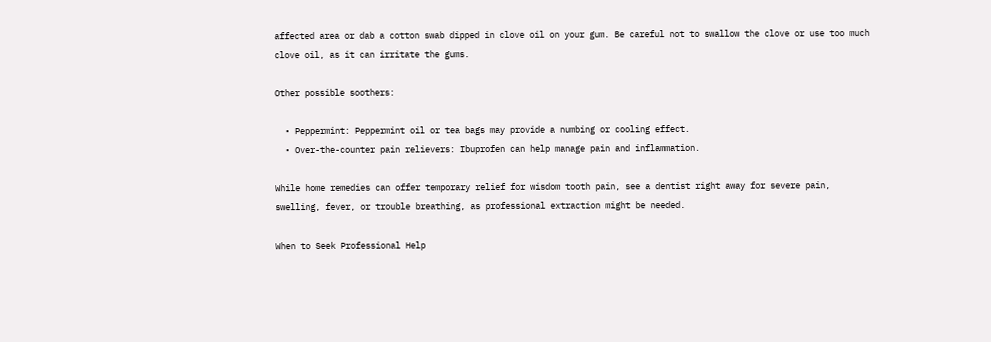affected area or dab a cotton swab dipped in clove oil on your gum. Be careful not to swallow the clove or use too much clove oil, as it can irritate the gums.

Other possible soothers:

  • Peppermint: Peppermint oil or tea bags may provide a numbing or cooling effect.
  • Over-the-counter pain relievers: Ibuprofen can help manage pain and inflammation.

While home remedies can offer temporary relief for wisdom tooth pain, see a dentist right away for severe pain, swelling, fever, or trouble breathing, as professional extraction might be needed.

When to Seek Professional Help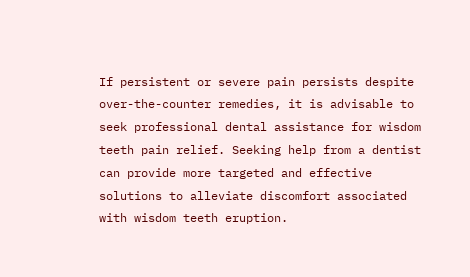If persistent or severe pain persists despite over-the-counter remedies, it is advisable to seek professional dental assistance for wisdom teeth pain relief. Seeking help from a dentist can provide more targeted and effective solutions to alleviate discomfort associated with wisdom teeth eruption.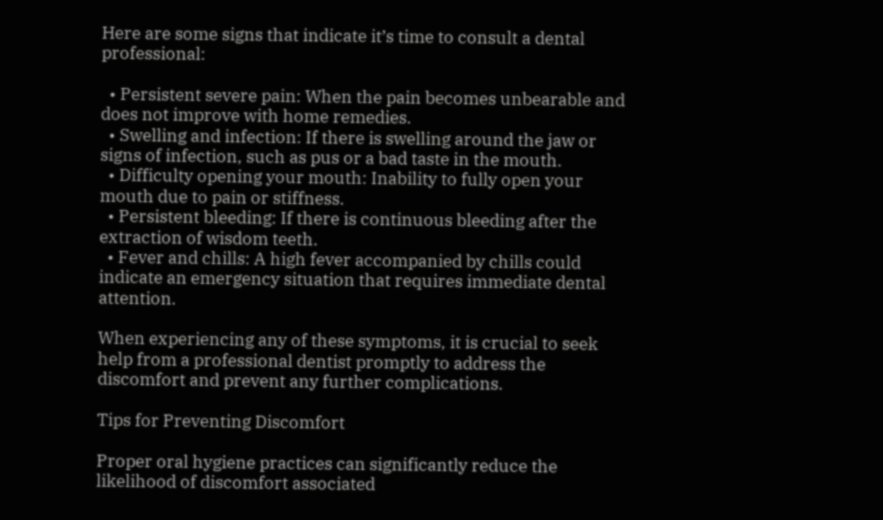Here are some signs that indicate it’s time to consult a dental professional:

  • Persistent severe pain: When the pain becomes unbearable and does not improve with home remedies.
  • Swelling and infection: If there is swelling around the jaw or signs of infection, such as pus or a bad taste in the mouth.
  • Difficulty opening your mouth: Inability to fully open your mouth due to pain or stiffness.
  • Persistent bleeding: If there is continuous bleeding after the extraction of wisdom teeth.
  • Fever and chills: A high fever accompanied by chills could indicate an emergency situation that requires immediate dental attention.

When experiencing any of these symptoms, it is crucial to seek help from a professional dentist promptly to address the discomfort and prevent any further complications.

Tips for Preventing Discomfort

Proper oral hygiene practices can significantly reduce the likelihood of discomfort associated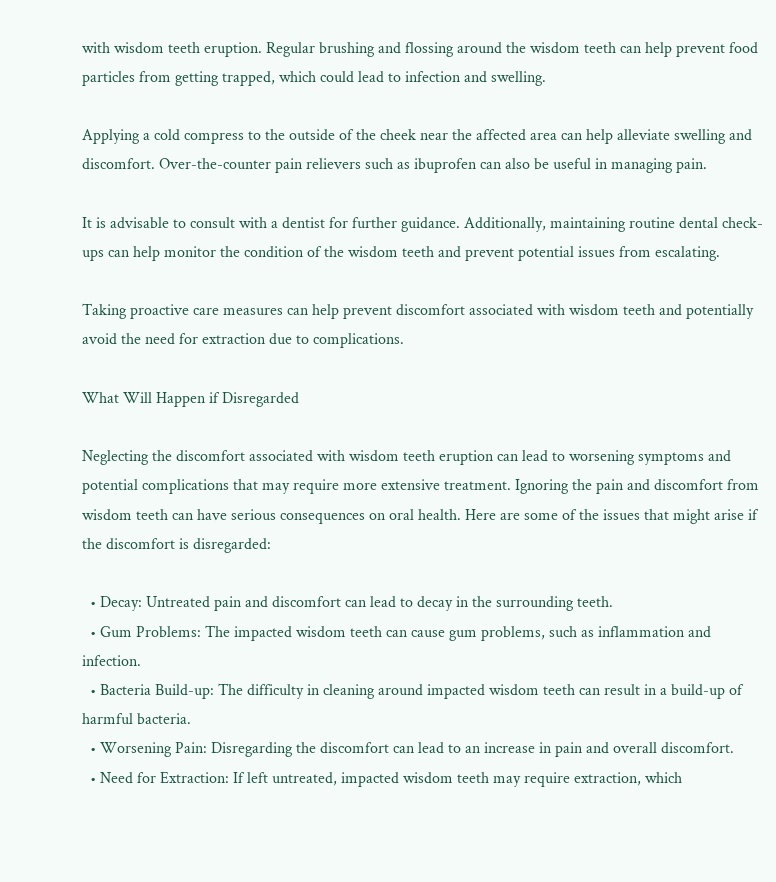with wisdom teeth eruption. Regular brushing and flossing around the wisdom teeth can help prevent food particles from getting trapped, which could lead to infection and swelling.

Applying a cold compress to the outside of the cheek near the affected area can help alleviate swelling and discomfort. Over-the-counter pain relievers such as ibuprofen can also be useful in managing pain.

It is advisable to consult with a dentist for further guidance. Additionally, maintaining routine dental check-ups can help monitor the condition of the wisdom teeth and prevent potential issues from escalating.

Taking proactive care measures can help prevent discomfort associated with wisdom teeth and potentially avoid the need for extraction due to complications.

What Will Happen if Disregarded

Neglecting the discomfort associated with wisdom teeth eruption can lead to worsening symptoms and potential complications that may require more extensive treatment. Ignoring the pain and discomfort from wisdom teeth can have serious consequences on oral health. Here are some of the issues that might arise if the discomfort is disregarded:

  • Decay: Untreated pain and discomfort can lead to decay in the surrounding teeth.
  • Gum Problems: The impacted wisdom teeth can cause gum problems, such as inflammation and infection.
  • Bacteria Build-up: The difficulty in cleaning around impacted wisdom teeth can result in a build-up of harmful bacteria.
  • Worsening Pain: Disregarding the discomfort can lead to an increase in pain and overall discomfort.
  • Need for Extraction: If left untreated, impacted wisdom teeth may require extraction, which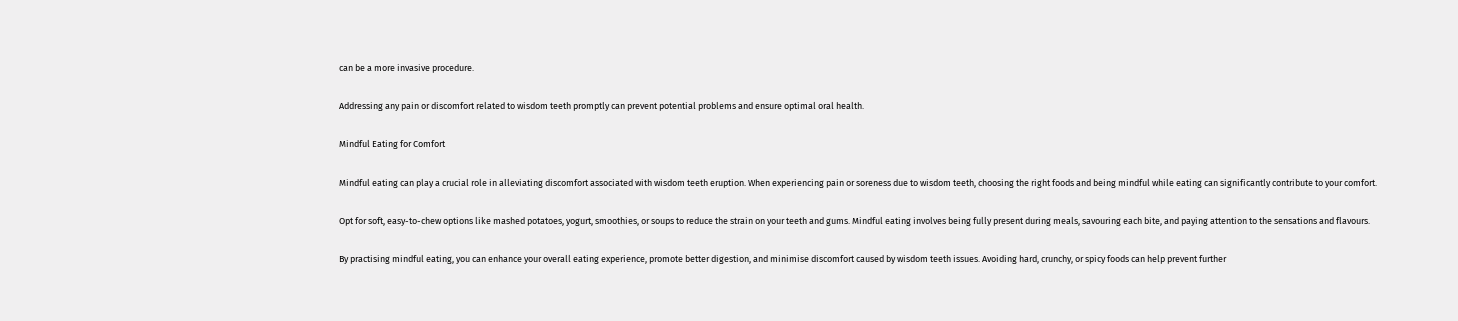can be a more invasive procedure.

Addressing any pain or discomfort related to wisdom teeth promptly can prevent potential problems and ensure optimal oral health.

Mindful Eating for Comfort

Mindful eating can play a crucial role in alleviating discomfort associated with wisdom teeth eruption. When experiencing pain or soreness due to wisdom teeth, choosing the right foods and being mindful while eating can significantly contribute to your comfort.

Opt for soft, easy-to-chew options like mashed potatoes, yogurt, smoothies, or soups to reduce the strain on your teeth and gums. Mindful eating involves being fully present during meals, savouring each bite, and paying attention to the sensations and flavours.

By practising mindful eating, you can enhance your overall eating experience, promote better digestion, and minimise discomfort caused by wisdom teeth issues. Avoiding hard, crunchy, or spicy foods can help prevent further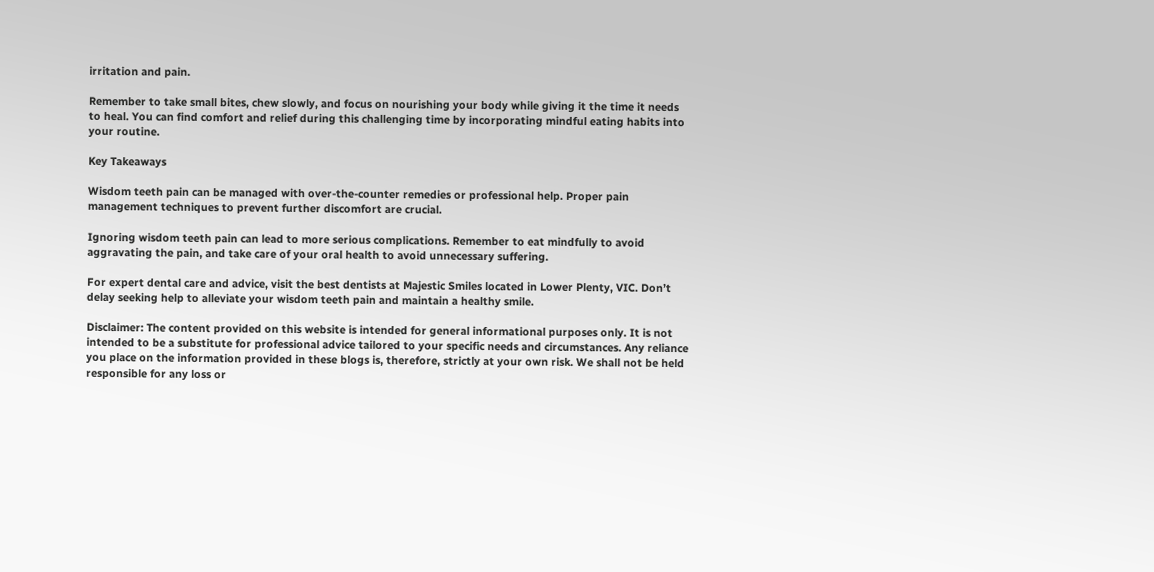irritation and pain.

Remember to take small bites, chew slowly, and focus on nourishing your body while giving it the time it needs to heal. You can find comfort and relief during this challenging time by incorporating mindful eating habits into your routine.

Key Takeaways

Wisdom teeth pain can be managed with over-the-counter remedies or professional help. Proper pain management techniques to prevent further discomfort are crucial.

Ignoring wisdom teeth pain can lead to more serious complications. Remember to eat mindfully to avoid aggravating the pain, and take care of your oral health to avoid unnecessary suffering.

For expert dental care and advice, visit the best dentists at Majestic Smiles located in Lower Plenty, VIC. Don’t delay seeking help to alleviate your wisdom teeth pain and maintain a healthy smile.

Disclaimer: The content provided on this website is intended for general informational purposes only. It is not intended to be a substitute for professional advice tailored to your specific needs and circumstances. Any reliance you place on the information provided in these blogs is, therefore, strictly at your own risk. We shall not be held responsible for any loss or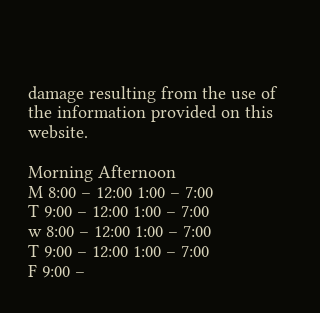damage resulting from the use of the information provided on this website.

Morning Afternoon
M 8:00 – 12:00 1:00 – 7:00
T 9:00 – 12:00 1:00 – 7:00
w 8:00 – 12:00 1:00 – 7:00
T 9:00 – 12:00 1:00 – 7:00
F 9:00 –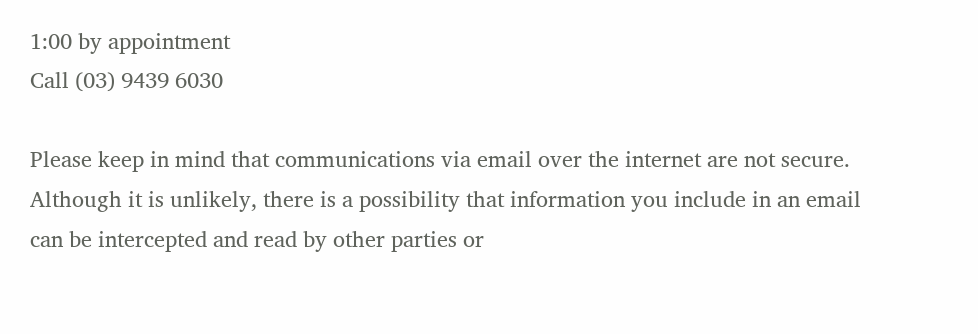1:00 by appointment
Call (03) 9439 6030

Please keep in mind that communications via email over the internet are not secure. Although it is unlikely, there is a possibility that information you include in an email can be intercepted and read by other parties or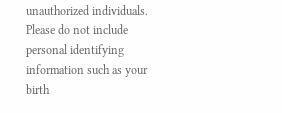unauthorized individuals. Please do not include personal identifying information such as your birth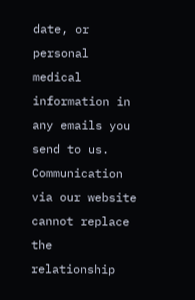date, or personal medical information in any emails you send to us. Communication via our website cannot replace the relationship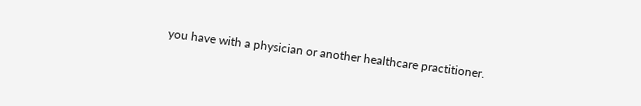you have with a physician or another healthcare practitioner.